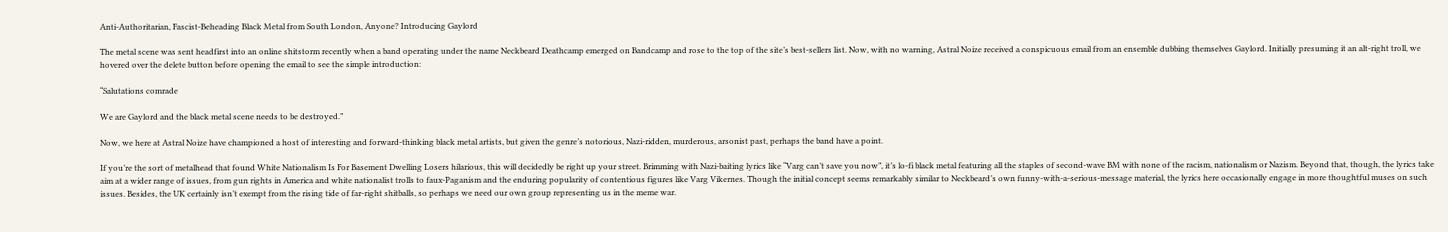Anti-Authoritarian, Fascist-Beheading Black Metal from South London, Anyone? Introducing Gaylord

The metal scene was sent headfirst into an online shitstorm recently when a band operating under the name Neckbeard Deathcamp emerged on Bandcamp and rose to the top of the site’s best-sellers list. Now, with no warning, Astral Noize received a conspicuous email from an ensemble dubbing themselves Gaylord. Initially presuming it an alt-right troll, we hovered over the delete button before opening the email to see the simple introduction:

“Salutations comrade

We are Gaylord and the black metal scene needs to be destroyed.”

Now, we here at Astral Noize have championed a host of interesting and forward-thinking black metal artists, but given the genre’s notorious, Nazi-ridden, murderous, arsonist past, perhaps the band have a point.

If you’re the sort of metalhead that found White Nationalism Is For Basement Dwelling Losers hilarious, this will decidedly be right up your street. Brimming with Nazi-baiting lyrics like “Varg can’t save you now”, it’s lo-fi black metal featuring all the staples of second-wave BM with none of the racism, nationalism or Nazism. Beyond that, though, the lyrics take aim at a wider range of issues, from gun rights in America and white nationalist trolls to faux-Paganism and the enduring popularity of contentious figures like Varg Vikernes. Though the initial concept seems remarkably similar to Neckbeard’s own funny-with-a-serious-message material, the lyrics here occasionally engage in more thoughtful muses on such issues. Besides, the UK certainly isn’t exempt from the rising tide of far-right shitballs, so perhaps we need our own group representing us in the meme war.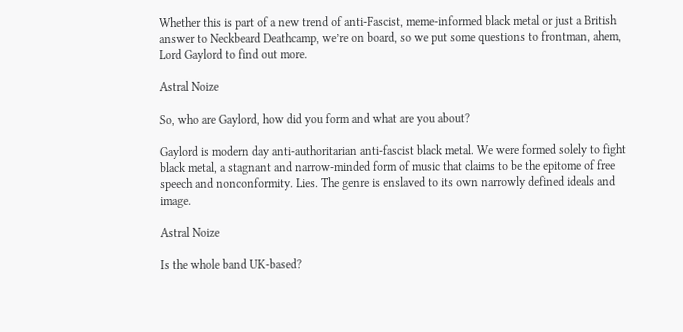Whether this is part of a new trend of anti-Fascist, meme-informed black metal or just a British answer to Neckbeard Deathcamp, we’re on board, so we put some questions to frontman, ahem, Lord Gaylord to find out more.

Astral Noize

So, who are Gaylord, how did you form and what are you about?

Gaylord is modern day anti-authoritarian anti-fascist black metal. We were formed solely to fight black metal, a stagnant and narrow-minded form of music that claims to be the epitome of free speech and nonconformity. Lies. The genre is enslaved to its own narrowly defined ideals and image.

Astral Noize

Is the whole band UK-based?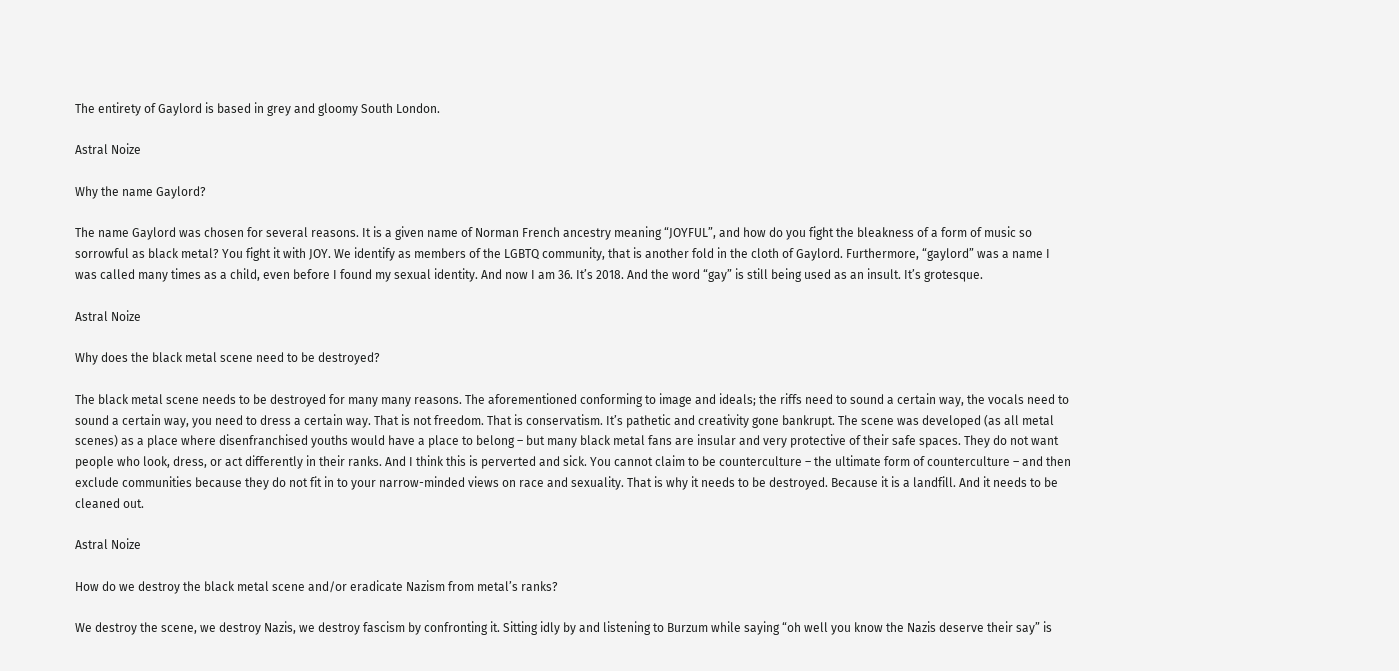The entirety of Gaylord is based in grey and gloomy South London.

Astral Noize

Why the name Gaylord?

The name Gaylord was chosen for several reasons. It is a given name of Norman French ancestry meaning “JOYFUL”, and how do you fight the bleakness of a form of music so sorrowful as black metal? You fight it with JOY. We identify as members of the LGBTQ community, that is another fold in the cloth of Gaylord. Furthermore, “gaylord” was a name I was called many times as a child, even before I found my sexual identity. And now I am 36. It’s 2018. And the word “gay” is still being used as an insult. It’s grotesque.

Astral Noize

Why does the black metal scene need to be destroyed?

The black metal scene needs to be destroyed for many many reasons. The aforementioned conforming to image and ideals; the riffs need to sound a certain way, the vocals need to sound a certain way, you need to dress a certain way. That is not freedom. That is conservatism. It’s pathetic and creativity gone bankrupt. The scene was developed (as all metal scenes) as a place where disenfranchised youths would have a place to belong – but many black metal fans are insular and very protective of their safe spaces. They do not want people who look, dress, or act differently in their ranks. And I think this is perverted and sick. You cannot claim to be counterculture – the ultimate form of counterculture – and then exclude communities because they do not fit in to your narrow-minded views on race and sexuality. That is why it needs to be destroyed. Because it is a landfill. And it needs to be cleaned out.

Astral Noize

How do we destroy the black metal scene and/or eradicate Nazism from metal’s ranks?

We destroy the scene, we destroy Nazis, we destroy fascism by confronting it. Sitting idly by and listening to Burzum while saying “oh well you know the Nazis deserve their say” is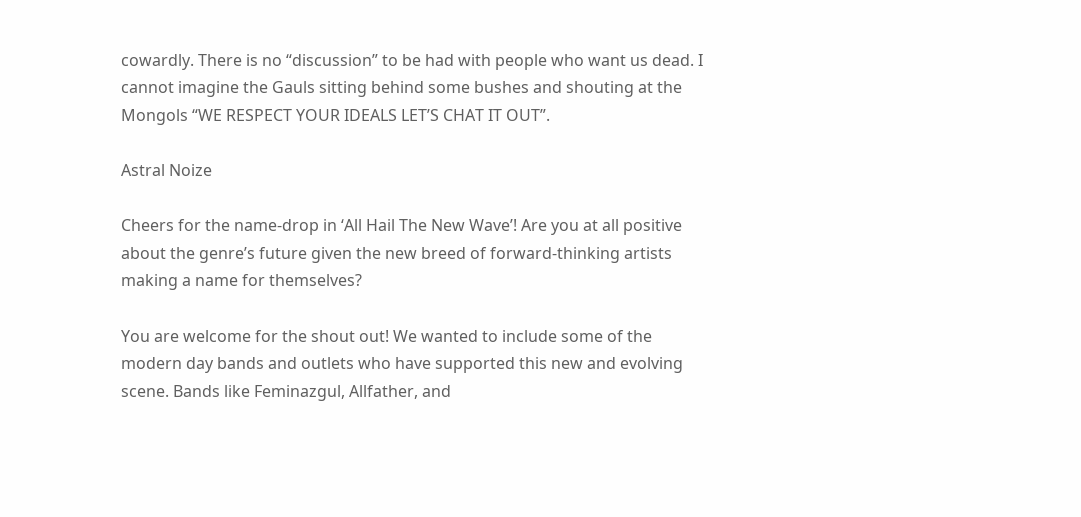cowardly. There is no “discussion” to be had with people who want us dead. I cannot imagine the Gauls sitting behind some bushes and shouting at the Mongols “WE RESPECT YOUR IDEALS LET’S CHAT IT OUT”.

Astral Noize

Cheers for the name-drop in ‘All Hail The New Wave’! Are you at all positive about the genre’s future given the new breed of forward-thinking artists making a name for themselves?

You are welcome for the shout out! We wanted to include some of the modern day bands and outlets who have supported this new and evolving scene. Bands like Feminazgul, Allfather, and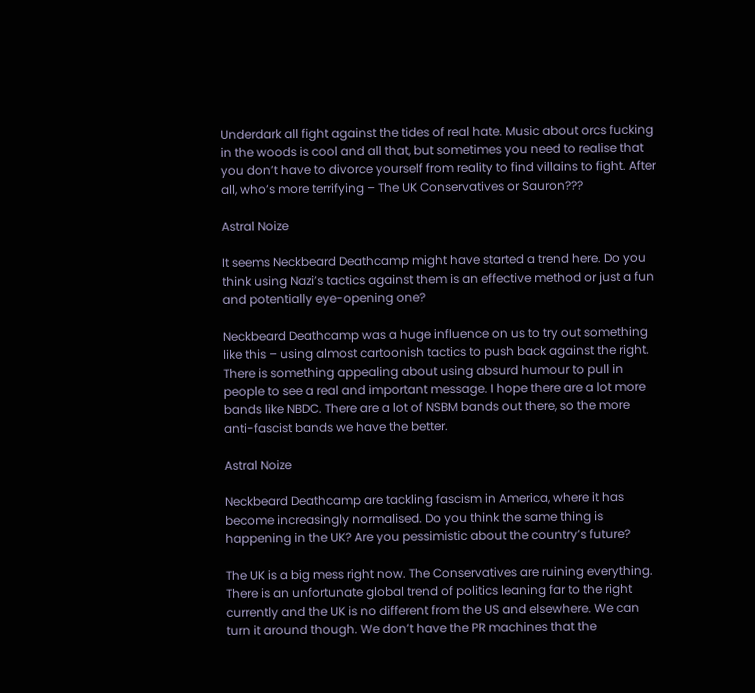Underdark all fight against the tides of real hate. Music about orcs fucking in the woods is cool and all that, but sometimes you need to realise that you don’t have to divorce yourself from reality to find villains to fight. After all, who’s more terrifying – The UK Conservatives or Sauron???

Astral Noize

It seems Neckbeard Deathcamp might have started a trend here. Do you think using Nazi’s tactics against them is an effective method or just a fun and potentially eye-opening one?

Neckbeard Deathcamp was a huge influence on us to try out something like this – using almost cartoonish tactics to push back against the right. There is something appealing about using absurd humour to pull in people to see a real and important message. I hope there are a lot more bands like NBDC. There are a lot of NSBM bands out there, so the more anti-fascist bands we have the better.

Astral Noize

Neckbeard Deathcamp are tackling fascism in America, where it has become increasingly normalised. Do you think the same thing is happening in the UK? Are you pessimistic about the country’s future?

The UK is a big mess right now. The Conservatives are ruining everything. There is an unfortunate global trend of politics leaning far to the right currently and the UK is no different from the US and elsewhere. We can turn it around though. We don’t have the PR machines that the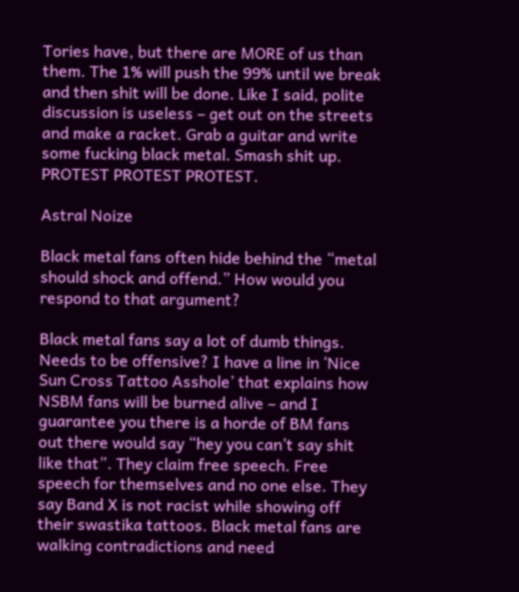Tories have, but there are MORE of us than them. The 1% will push the 99% until we break and then shit will be done. Like I said, polite discussion is useless – get out on the streets and make a racket. Grab a guitar and write some fucking black metal. Smash shit up. PROTEST PROTEST PROTEST.

Astral Noize

Black metal fans often hide behind the “metal should shock and offend.” How would you respond to that argument?

Black metal fans say a lot of dumb things. Needs to be offensive? I have a line in ‘Nice Sun Cross Tattoo Asshole’ that explains how NSBM fans will be burned alive – and I guarantee you there is a horde of BM fans out there would say “hey you can’t say shit like that”. They claim free speech. Free speech for themselves and no one else. They say Band X is not racist while showing off their swastika tattoos. Black metal fans are walking contradictions and need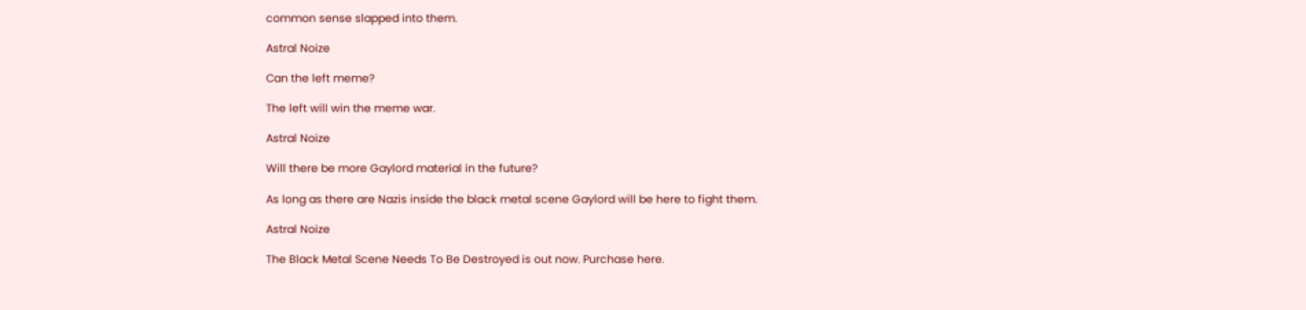common sense slapped into them.

Astral Noize

Can the left meme?

The left will win the meme war.

Astral Noize

Will there be more Gaylord material in the future?

As long as there are Nazis inside the black metal scene Gaylord will be here to fight them.

Astral Noize

The Black Metal Scene Needs To Be Destroyed is out now. Purchase here.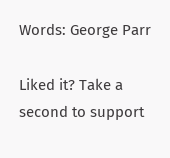Words: George Parr

Liked it? Take a second to support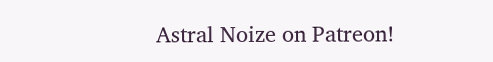Astral Noize on Patreon!